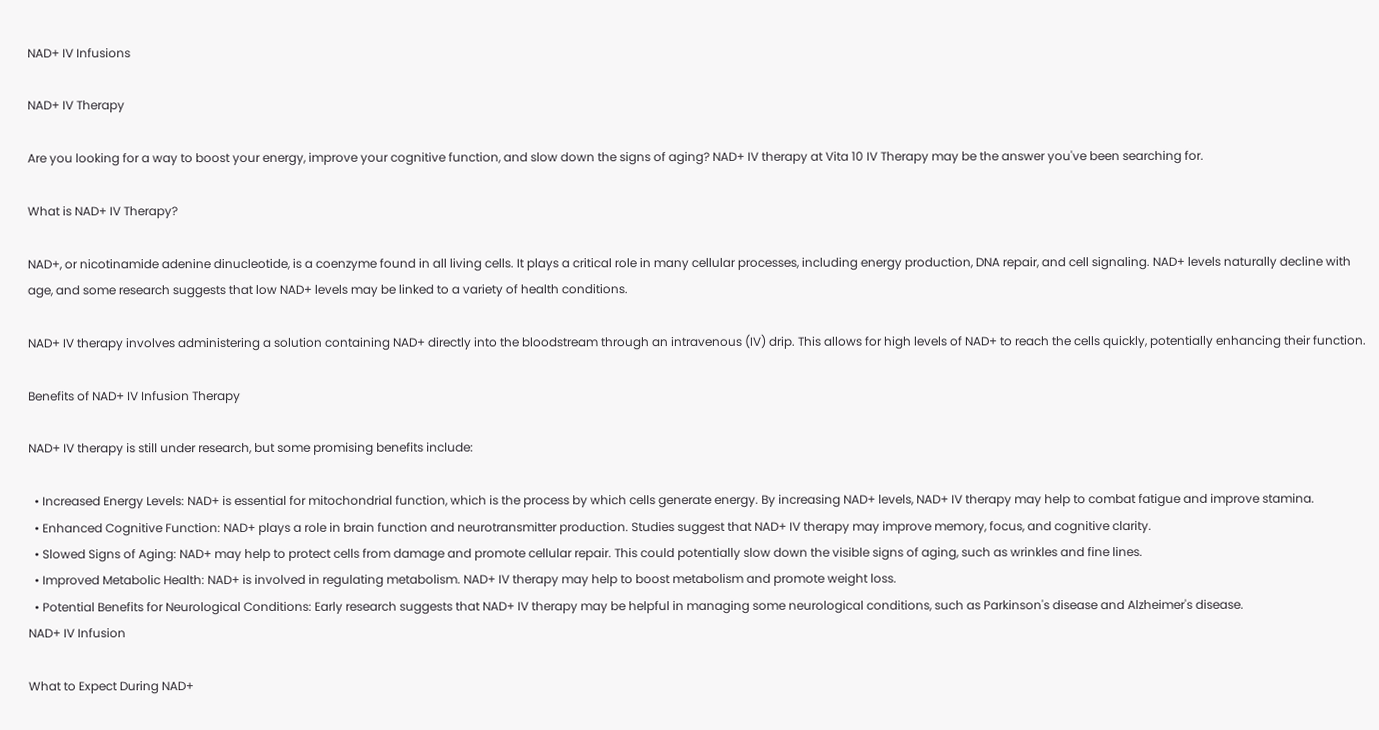NAD+ IV Infusions

NAD+ IV Therapy

Are you looking for a way to boost your energy, improve your cognitive function, and slow down the signs of aging? NAD+ IV therapy at Vita 10 IV Therapy may be the answer you've been searching for.

What is NAD+ IV Therapy?

NAD+, or nicotinamide adenine dinucleotide, is a coenzyme found in all living cells. It plays a critical role in many cellular processes, including energy production, DNA repair, and cell signaling. NAD+ levels naturally decline with age, and some research suggests that low NAD+ levels may be linked to a variety of health conditions.

NAD+ IV therapy involves administering a solution containing NAD+ directly into the bloodstream through an intravenous (IV) drip. This allows for high levels of NAD+ to reach the cells quickly, potentially enhancing their function.

Benefits of NAD+ IV Infusion Therapy

NAD+ IV therapy is still under research, but some promising benefits include:

  • Increased Energy Levels: NAD+ is essential for mitochondrial function, which is the process by which cells generate energy. By increasing NAD+ levels, NAD+ IV therapy may help to combat fatigue and improve stamina.
  • Enhanced Cognitive Function: NAD+ plays a role in brain function and neurotransmitter production. Studies suggest that NAD+ IV therapy may improve memory, focus, and cognitive clarity.
  • Slowed Signs of Aging: NAD+ may help to protect cells from damage and promote cellular repair. This could potentially slow down the visible signs of aging, such as wrinkles and fine lines.
  • Improved Metabolic Health: NAD+ is involved in regulating metabolism. NAD+ IV therapy may help to boost metabolism and promote weight loss.
  • Potential Benefits for Neurological Conditions: Early research suggests that NAD+ IV therapy may be helpful in managing some neurological conditions, such as Parkinson's disease and Alzheimer's disease.
NAD+ IV Infusion

What to Expect During NAD+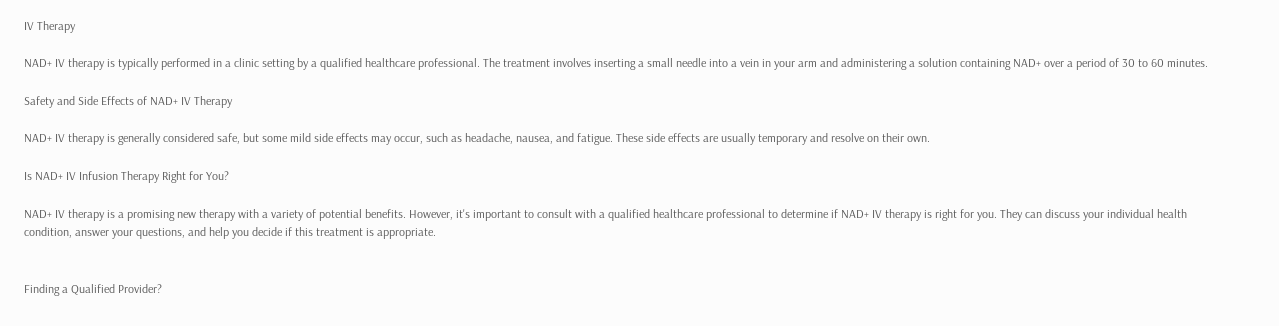IV Therapy

NAD+ IV therapy is typically performed in a clinic setting by a qualified healthcare professional. The treatment involves inserting a small needle into a vein in your arm and administering a solution containing NAD+ over a period of 30 to 60 minutes.

Safety and Side Effects of NAD+ IV Therapy

NAD+ IV therapy is generally considered safe, but some mild side effects may occur, such as headache, nausea, and fatigue. These side effects are usually temporary and resolve on their own.

Is NAD+ IV Infusion Therapy Right for You?

NAD+ IV therapy is a promising new therapy with a variety of potential benefits. However, it's important to consult with a qualified healthcare professional to determine if NAD+ IV therapy is right for you. They can discuss your individual health condition, answer your questions, and help you decide if this treatment is appropriate.


Finding a Qualified Provider?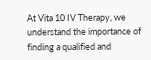At Vita 10 IV Therapy, we understand the importance of finding a qualified and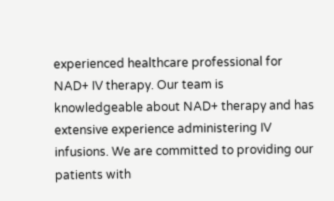experienced healthcare professional for NAD+ IV therapy. Our team is knowledgeable about NAD+ therapy and has extensive experience administering IV infusions. We are committed to providing our patients with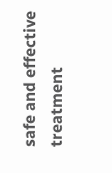safe and effective treatment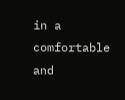in a comfortable and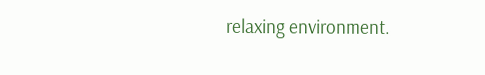relaxing environment.